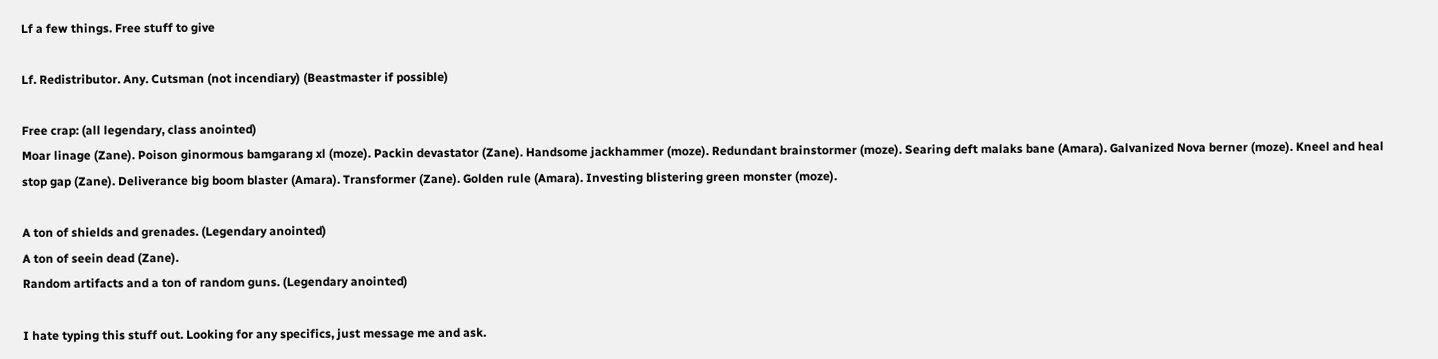Lf a few things. Free stuff to give

Lf. Redistributor. Any. Cutsman (not incendiary) (Beastmaster if possible)

Free crap: (all legendary, class anointed)
Moar linage (Zane). Poison ginormous bamgarang xl (moze). Packin devastator (Zane). Handsome jackhammer (moze). Redundant brainstormer (moze). Searing deft malaks bane (Amara). Galvanized Nova berner (moze). Kneel and heal stop gap (Zane). Deliverance big boom blaster (Amara). Transformer (Zane). Golden rule (Amara). Investing blistering green monster (moze).

A ton of shields and grenades. (Legendary anointed)
A ton of seein dead (Zane).
Random artifacts and a ton of random guns. (Legendary anointed)

I hate typing this stuff out. Looking for any specifics, just message me and ask.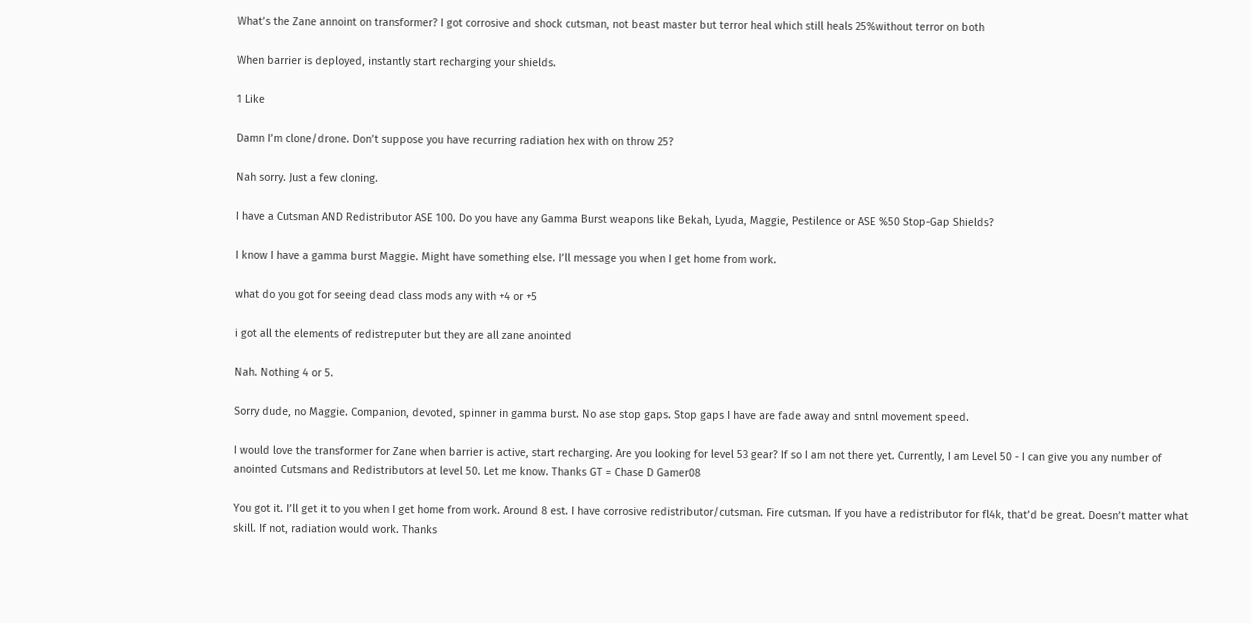What’s the Zane annoint on transformer? I got corrosive and shock cutsman, not beast master but terror heal which still heals 25%without terror on both

When barrier is deployed, instantly start recharging your shields.

1 Like

Damn I’m clone/drone. Don’t suppose you have recurring radiation hex with on throw 25?

Nah sorry. Just a few cloning.

I have a Cutsman AND Redistributor ASE 100. Do you have any Gamma Burst weapons like Bekah, Lyuda, Maggie, Pestilence or ASE %50 Stop-Gap Shields?

I know I have a gamma burst Maggie. Might have something else. I’ll message you when I get home from work.

what do you got for seeing dead class mods any with +4 or +5

i got all the elements of redistreputer but they are all zane anointed

Nah. Nothing 4 or 5.

Sorry dude, no Maggie. Companion, devoted, spinner in gamma burst. No ase stop gaps. Stop gaps I have are fade away and sntnl movement speed.

I would love the transformer for Zane when barrier is active, start recharging. Are you looking for level 53 gear? If so I am not there yet. Currently, I am Level 50 - I can give you any number of anointed Cutsmans and Redistributors at level 50. Let me know. Thanks GT = Chase D Gamer08

You got it. I’ll get it to you when I get home from work. Around 8 est. I have corrosive redistributor/cutsman. Fire cutsman. If you have a redistributor for fl4k, that’d be great. Doesn’t matter what skill. If not, radiation would work. Thanks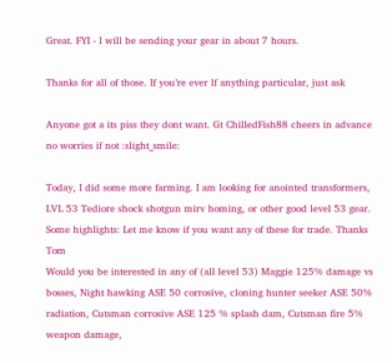Great. FYI - I will be sending your gear in about 7 hours.

Thanks for all of those. If you’re ever lf anything particular, just ask

Anyone got a its piss they dont want. Gt ChilledFish88 cheers in advance no worries if not :slight_smile:

Today, I did some more farming. I am looking for anointed transformers, LVL 53 Tediore shock shotgun mirv homing, or other good level 53 gear. Some highlights: Let me know if you want any of these for trade. Thanks Tom
Would you be interested in any of (all level 53) Maggie 125% damage vs bosses, Night hawking ASE 50 corrosive, cloning hunter seeker ASE 50% radiation, Cutsman corrosive ASE 125 % splash dam, Cutsman fire 5% weapon damage,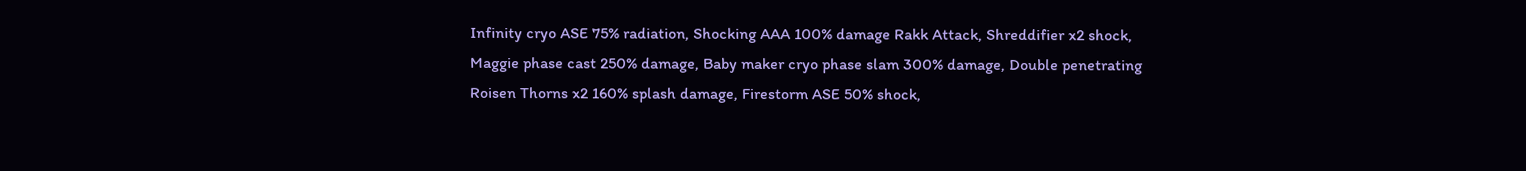Infinity cryo ASE 75% radiation, Shocking AAA 100% damage Rakk Attack, Shreddifier x2 shock, Maggie phase cast 250% damage, Baby maker cryo phase slam 300% damage, Double penetrating Roisen Thorns x2 160% splash damage, Firestorm ASE 50% shock,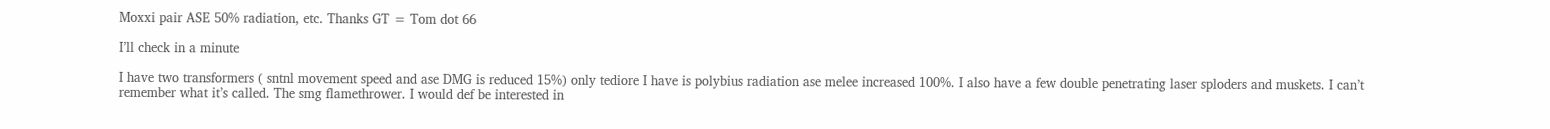Moxxi pair ASE 50% radiation, etc. Thanks GT = Tom dot 66

I’ll check in a minute

I have two transformers ( sntnl movement speed and ase DMG is reduced 15%) only tediore I have is polybius radiation ase melee increased 100%. I also have a few double penetrating laser sploders and muskets. I can’t remember what it’s called. The smg flamethrower. I would def be interested in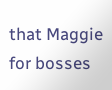that Maggie for bosses